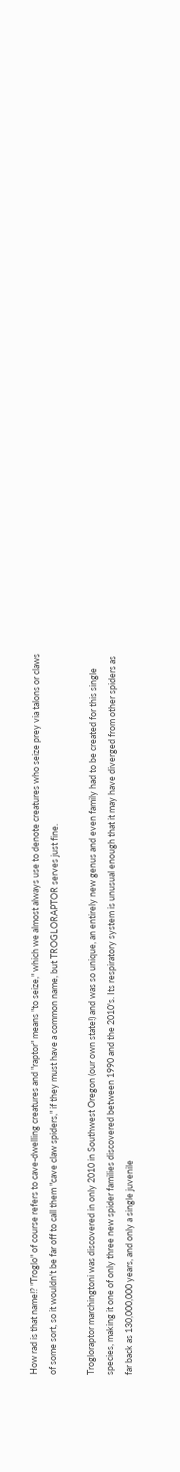How rad is that name!? "Troglo" of course refers to cave-dwelling creatures and "raptor" means "to seize," which we almost always use to denote creatures who seize prey via talons or claws of some sort, so it wouldn't be far off to call them "cave claw spiders," if they must have a common name, but TROGLORAPTOR serves just fine.

Trogloraptor marchingtoni was discovered in only 2010 in Southwest Oregon (our own state!) and was so unique, an entirely new genus and even family had to be created for this single species, making it one of only three new spider families discovered between 1990 and the 2010's. Its respiratory system is unusual enough that it may have diverged from other spiders as far back as 130,000,000 years, and only a single juvenile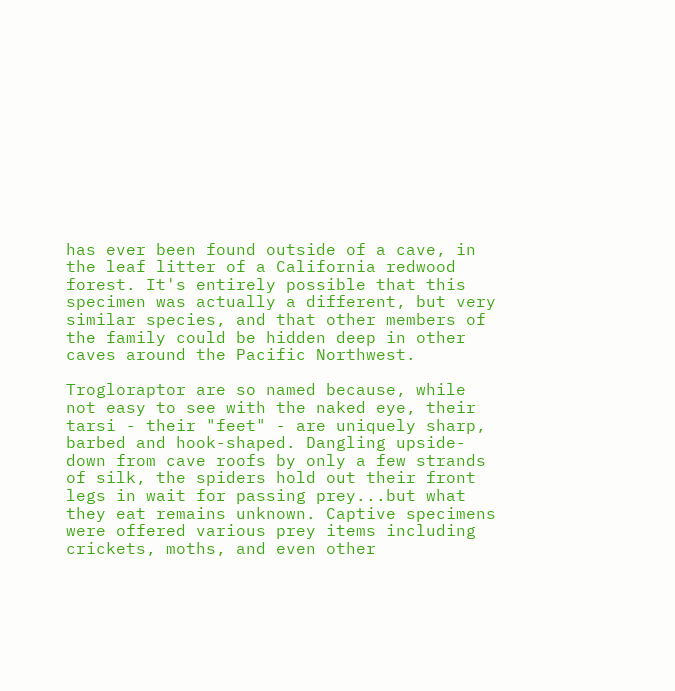has ever been found outside of a cave, in the leaf litter of a California redwood forest. It's entirely possible that this specimen was actually a different, but very similar species, and that other members of the family could be hidden deep in other caves around the Pacific Northwest.

Trogloraptor are so named because, while not easy to see with the naked eye, their tarsi - their "feet" - are uniquely sharp, barbed and hook-shaped. Dangling upside-down from cave roofs by only a few strands of silk, the spiders hold out their front legs in wait for passing prey...but what they eat remains unknown. Captive specimens were offered various prey items including crickets, moths, and even other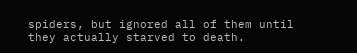spiders, but ignored all of them until they actually starved to death.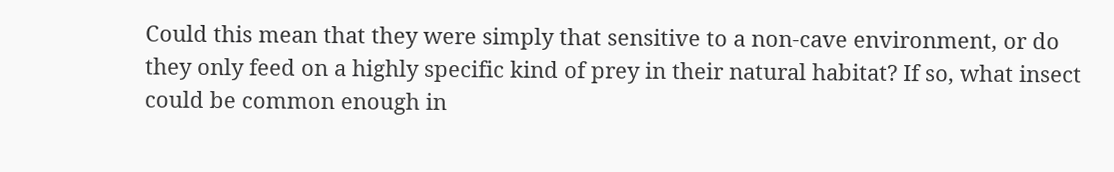Could this mean that they were simply that sensitive to a non-cave environment, or do they only feed on a highly specific kind of prey in their natural habitat? If so, what insect could be common enough in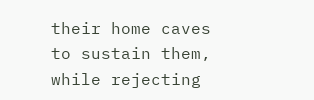their home caves to sustain them, while rejecting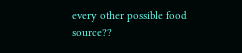every other possible food source??